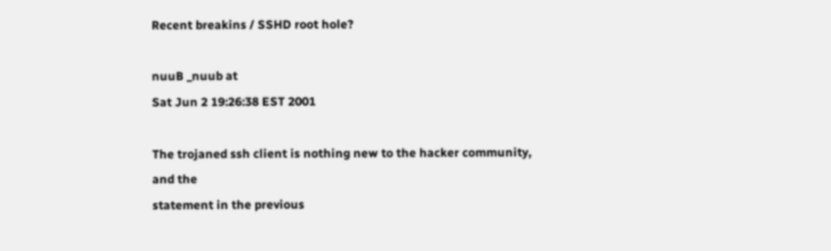Recent breakins / SSHD root hole?

nuuB _nuub at
Sat Jun 2 19:26:38 EST 2001

The trojaned ssh client is nothing new to the hacker community, and the
statement in the previous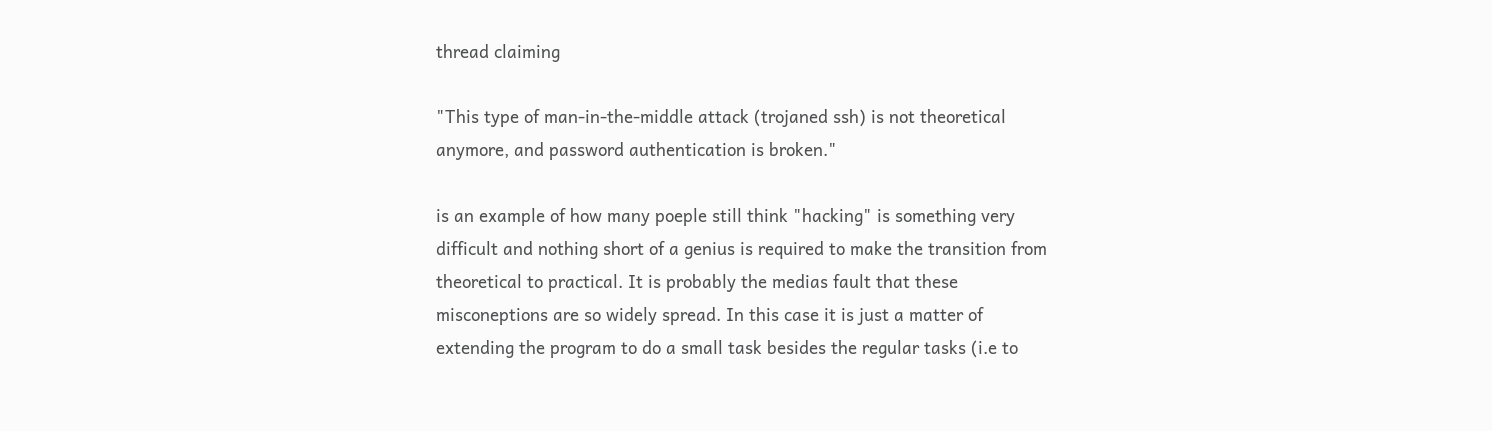thread claiming

"This type of man-in-the-middle attack (trojaned ssh) is not theoretical
anymore, and password authentication is broken."

is an example of how many poeple still think "hacking" is something very
difficult and nothing short of a genius is required to make the transition from
theoretical to practical. It is probably the medias fault that these
misconeptions are so widely spread. In this case it is just a matter of
extending the program to do a small task besides the regular tasks (i.e to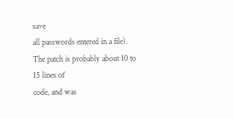save
all passwords entered in a file). The patch is probably about 10 to 15 lines of
code, and was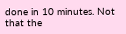done in 10 minutes. Not that the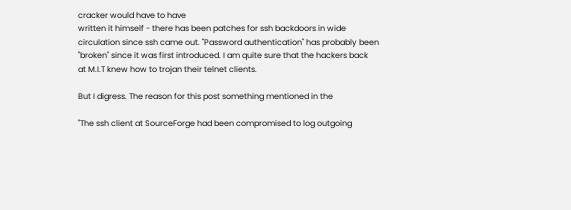cracker would have to have
written it himself - there has been patches for ssh backdoors in wide
circulation since ssh came out. "Password authentication" has probably been
"broken" since it was first introduced. I am quite sure that the hackers back
at M.I.T knew how to trojan their telnet clients.

But I digress. The reason for this post something mentioned in the

"The ssh client at SourceForge had been compromised to log outgoing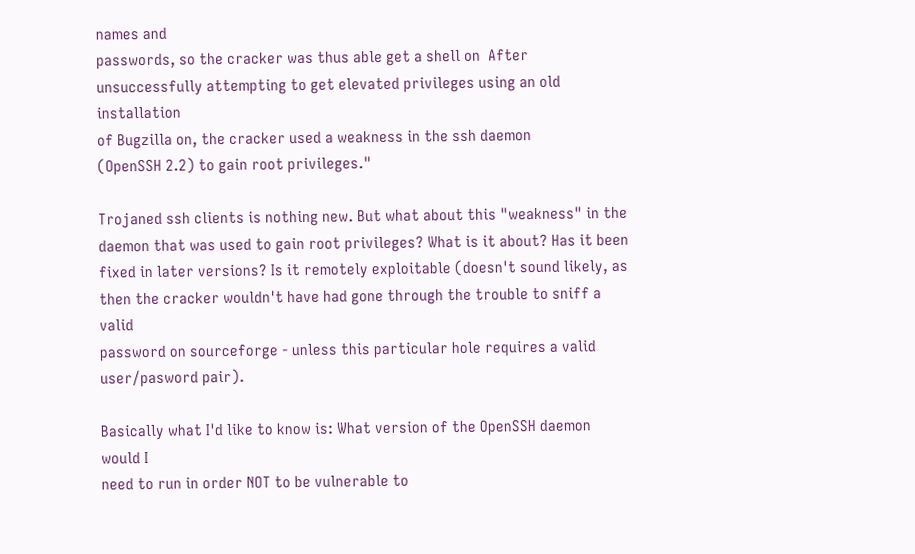names and
passwords, so the cracker was thus able get a shell on  After
unsuccessfully attempting to get elevated privileges using an old installation
of Bugzilla on, the cracker used a weakness in the ssh daemon
(OpenSSH 2.2) to gain root privileges."

Trojaned ssh clients is nothing new. But what about this "weakness" in the
daemon that was used to gain root privileges? What is it about? Has it been
fixed in later versions? Is it remotely exploitable (doesn't sound likely, as
then the cracker wouldn't have had gone through the trouble to sniff a valid
password on sourceforge - unless this particular hole requires a valid
user/pasword pair).

Basically what I'd like to know is: What version of the OpenSSH daemon would I
need to run in order NOT to be vulnerable to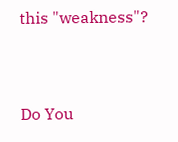this "weakness"?


Do You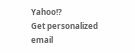Yahoo!?
Get personalized email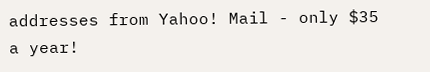addresses from Yahoo! Mail - only $35
a year!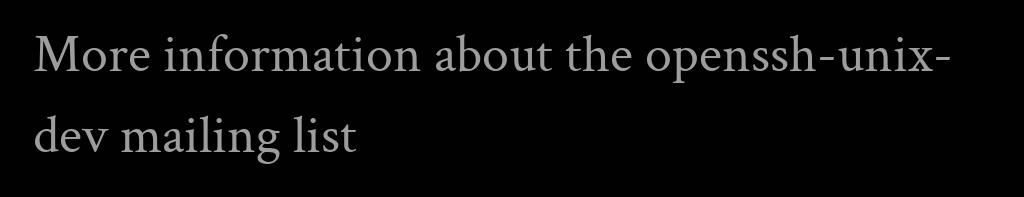More information about the openssh-unix-dev mailing list